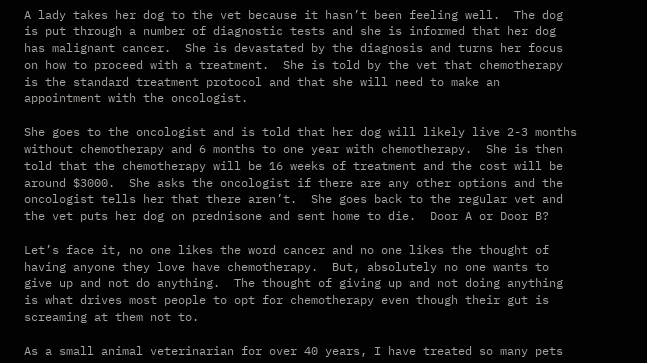A lady takes her dog to the vet because it hasn’t been feeling well.  The dog is put through a number of diagnostic tests and she is informed that her dog has malignant cancer.  She is devastated by the diagnosis and turns her focus on how to proceed with a treatment.  She is told by the vet that chemotherapy is the standard treatment protocol and that she will need to make an appointment with the oncologist.

She goes to the oncologist and is told that her dog will likely live 2-3 months without chemotherapy and 6 months to one year with chemotherapy.  She is then told that the chemotherapy will be 16 weeks of treatment and the cost will be around $3000.  She asks the oncologist if there are any other options and the oncologist tells her that there aren’t.  She goes back to the regular vet and the vet puts her dog on prednisone and sent home to die.  Door A or Door B?

Let’s face it, no one likes the word cancer and no one likes the thought of having anyone they love have chemotherapy.  But, absolutely no one wants to give up and not do anything.  The thought of giving up and not doing anything is what drives most people to opt for chemotherapy even though their gut is screaming at them not to.

As a small animal veterinarian for over 40 years, I have treated so many pets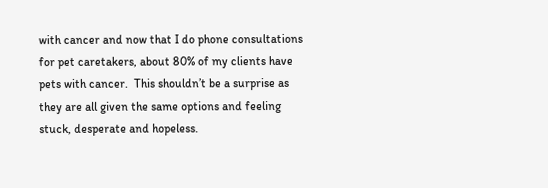with cancer and now that I do phone consultations for pet caretakers, about 80% of my clients have pets with cancer.  This shouldn’t be a surprise as they are all given the same options and feeling stuck, desperate and hopeless.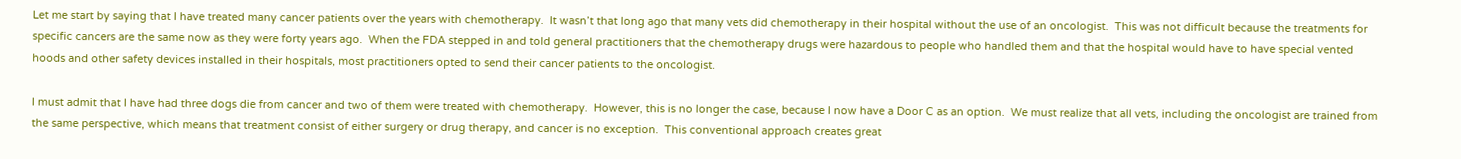Let me start by saying that I have treated many cancer patients over the years with chemotherapy.  It wasn’t that long ago that many vets did chemotherapy in their hospital without the use of an oncologist.  This was not difficult because the treatments for specific cancers are the same now as they were forty years ago.  When the FDA stepped in and told general practitioners that the chemotherapy drugs were hazardous to people who handled them and that the hospital would have to have special vented hoods and other safety devices installed in their hospitals, most practitioners opted to send their cancer patients to the oncologist.

I must admit that I have had three dogs die from cancer and two of them were treated with chemotherapy.  However, this is no longer the case, because I now have a Door C as an option.  We must realize that all vets, including the oncologist are trained from the same perspective, which means that treatment consist of either surgery or drug therapy, and cancer is no exception.  This conventional approach creates great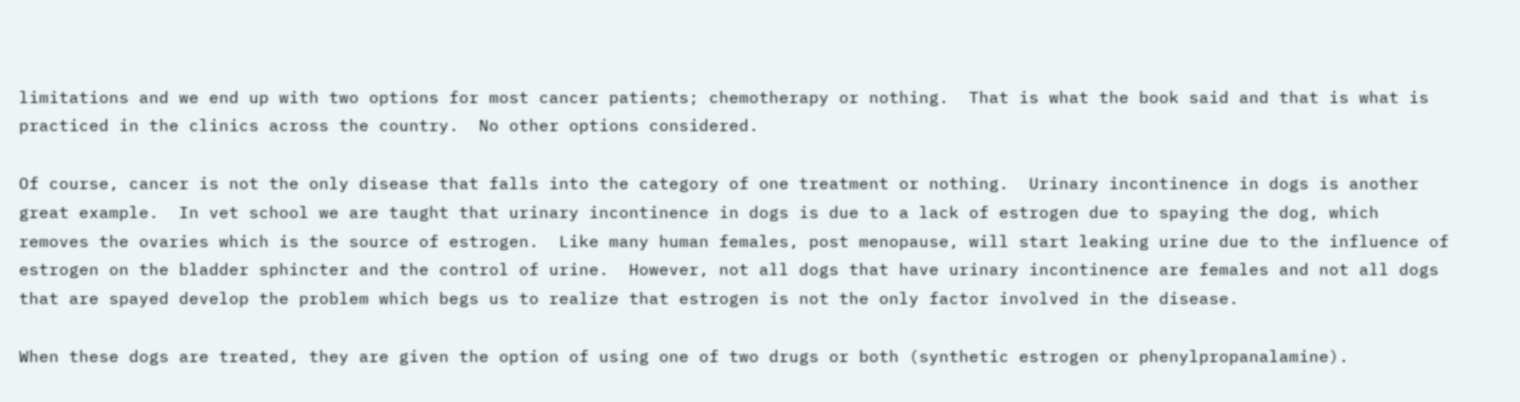limitations and we end up with two options for most cancer patients; chemotherapy or nothing.  That is what the book said and that is what is practiced in the clinics across the country.  No other options considered.

Of course, cancer is not the only disease that falls into the category of one treatment or nothing.  Urinary incontinence in dogs is another great example.  In vet school we are taught that urinary incontinence in dogs is due to a lack of estrogen due to spaying the dog, which removes the ovaries which is the source of estrogen.  Like many human females, post menopause, will start leaking urine due to the influence of estrogen on the bladder sphincter and the control of urine.  However, not all dogs that have urinary incontinence are females and not all dogs that are spayed develop the problem which begs us to realize that estrogen is not the only factor involved in the disease.

When these dogs are treated, they are given the option of using one of two drugs or both (synthetic estrogen or phenylpropanalamine).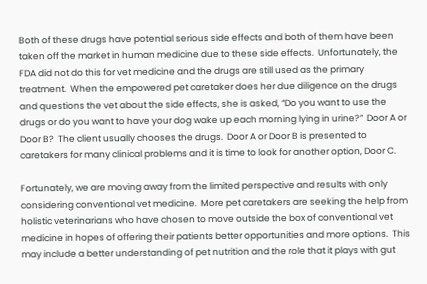Both of these drugs have potential serious side effects and both of them have been taken off the market in human medicine due to these side effects.  Unfortunately, the FDA did not do this for vet medicine and the drugs are still used as the primary treatment.  When the empowered pet caretaker does her due diligence on the drugs and questions the vet about the side effects, she is asked, “Do you want to use the drugs or do you want to have your dog wake up each morning lying in urine?”  Door A or Door B?  The client usually chooses the drugs.  Door A or Door B is presented to caretakers for many clinical problems and it is time to look for another option, Door C.

Fortunately, we are moving away from the limited perspective and results with only considering conventional vet medicine.  More pet caretakers are seeking the help from holistic veterinarians who have chosen to move outside the box of conventional vet medicine in hopes of offering their patients better opportunities and more options.  This may include a better understanding of pet nutrition and the role that it plays with gut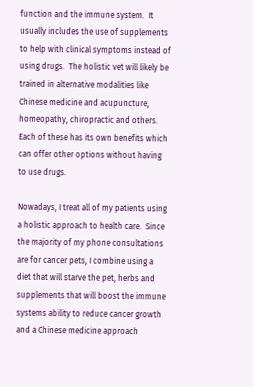function and the immune system.  It usually includes the use of supplements to help with clinical symptoms instead of using drugs.  The holistic vet will likely be trained in alternative modalities like Chinese medicine and acupuncture, homeopathy, chiropractic and others.  Each of these has its own benefits which can offer other options without having to use drugs.

Nowadays, I treat all of my patients using a holistic approach to health care.  Since the majority of my phone consultations are for cancer pets, I combine using a diet that will starve the pet, herbs and supplements that will boost the immune systems ability to reduce cancer growth and a Chinese medicine approach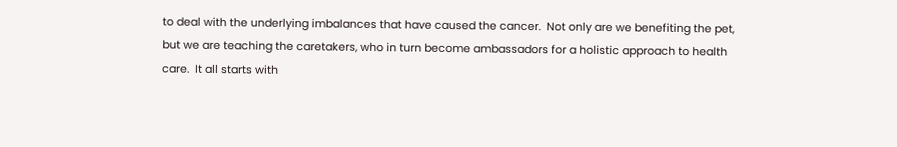to deal with the underlying imbalances that have caused the cancer.  Not only are we benefiting the pet, but we are teaching the caretakers, who in turn become ambassadors for a holistic approach to health care.  It all starts with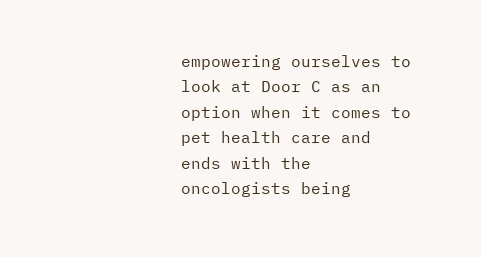empowering ourselves to look at Door C as an option when it comes to pet health care and ends with the oncologists being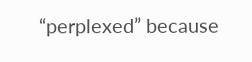“perplexed” because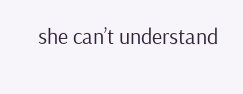she can’t understand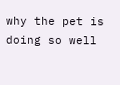why the pet is doing so well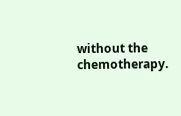without the chemotherapy.